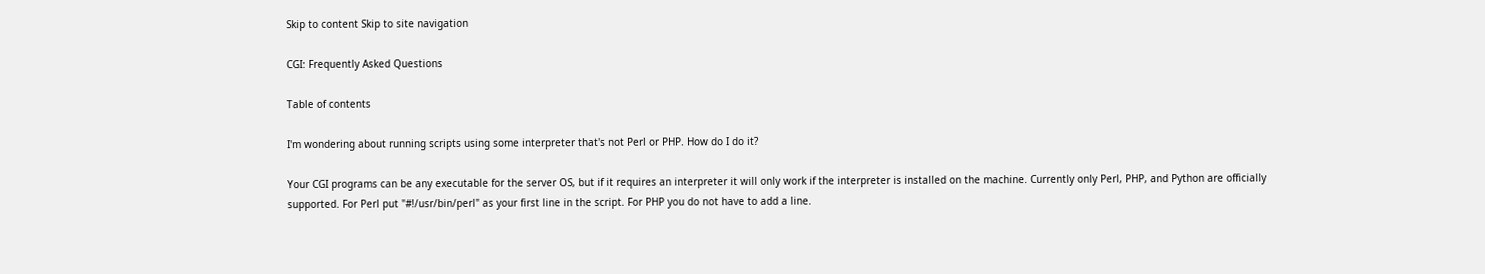Skip to content Skip to site navigation

CGI: Frequently Asked Questions

Table of contents

I'm wondering about running scripts using some interpreter that's not Perl or PHP. How do I do it?

Your CGI programs can be any executable for the server OS, but if it requires an interpreter it will only work if the interpreter is installed on the machine. Currently only Perl, PHP, and Python are officially supported. For Perl put "#!/usr/bin/perl" as your first line in the script. For PHP you do not have to add a line.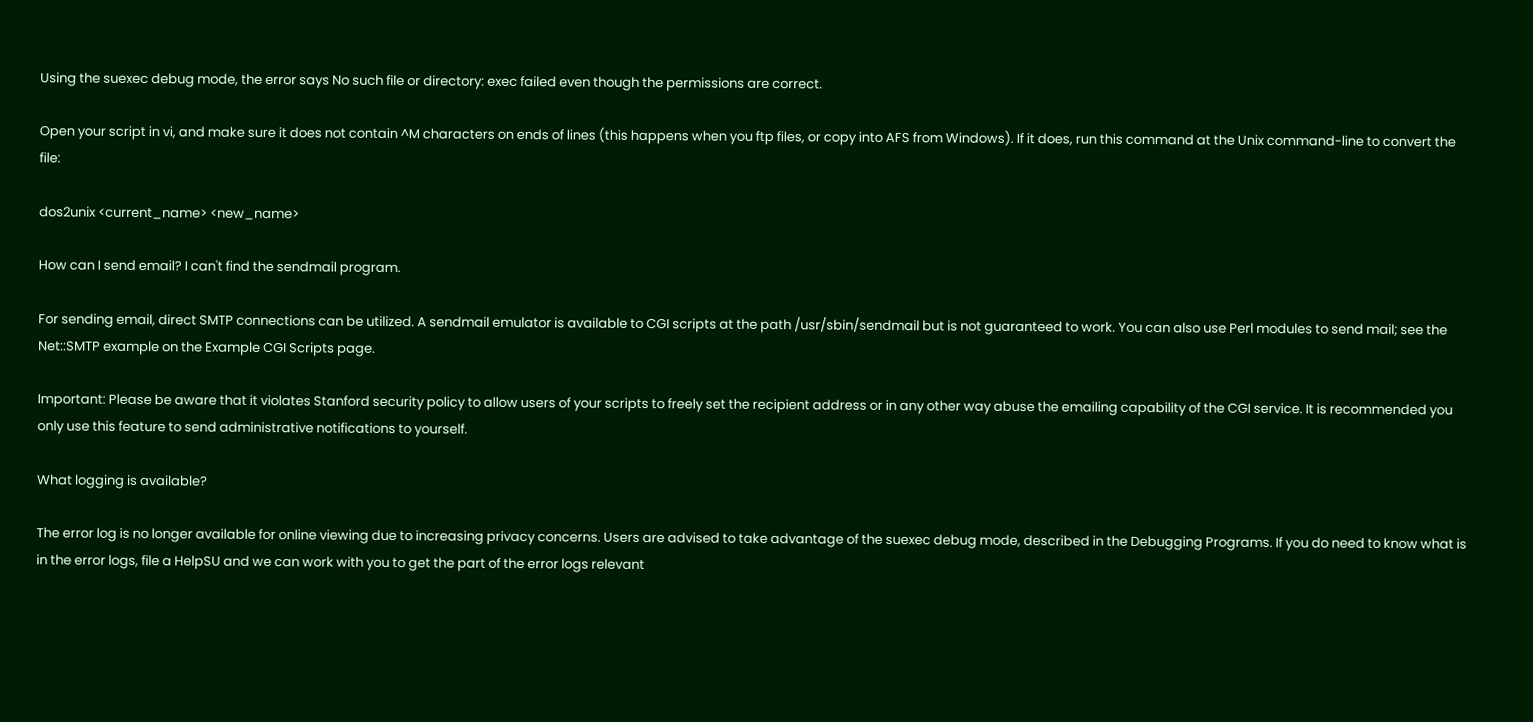Using the suexec debug mode, the error says No such file or directory: exec failed even though the permissions are correct.

Open your script in vi, and make sure it does not contain ^M characters on ends of lines (this happens when you ftp files, or copy into AFS from Windows). If it does, run this command at the Unix command-line to convert the file:

dos2unix <current_name> <new_name>

How can I send email? I can't find the sendmail program.

For sending email, direct SMTP connections can be utilized. A sendmail emulator is available to CGI scripts at the path /usr/sbin/sendmail but is not guaranteed to work. You can also use Perl modules to send mail; see the Net::SMTP example on the Example CGI Scripts page.

Important: Please be aware that it violates Stanford security policy to allow users of your scripts to freely set the recipient address or in any other way abuse the emailing capability of the CGI service. It is recommended you only use this feature to send administrative notifications to yourself.

What logging is available?

The error log is no longer available for online viewing due to increasing privacy concerns. Users are advised to take advantage of the suexec debug mode, described in the Debugging Programs. If you do need to know what is in the error logs, file a HelpSU and we can work with you to get the part of the error logs relevant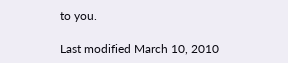to you.

Last modified March 10, 2010